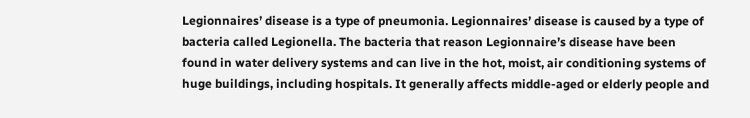Legionnaires’ disease is a type of pneumonia. Legionnaires’ disease is caused by a type of bacteria called Legionella. The bacteria that reason Legionnaire’s disease have been found in water delivery systems and can live in the hot, moist, air conditioning systems of huge buildings, including hospitals. It generally affects middle-aged or elderly people and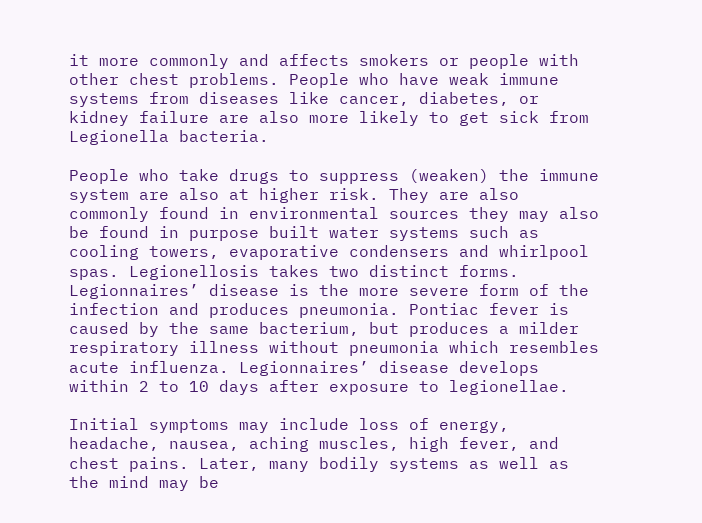it more commonly and affects smokers or people with other chest problems. People who have weak immune systems from diseases like cancer, diabetes, or kidney failure are also more likely to get sick from Legionella bacteria.

People who take drugs to suppress (weaken) the immune system are also at higher risk. They are also commonly found in environmental sources they may also be found in purpose built water systems such as cooling towers, evaporative condensers and whirlpool spas. Legionellosis takes two distinct forms. Legionnaires’ disease is the more severe form of the infection and produces pneumonia. Pontiac fever is caused by the same bacterium, but produces a milder respiratory illness without pneumonia which resembles acute influenza. Legionnaires’ disease develops within 2 to 10 days after exposure to legionellae.

Initial symptoms may include loss of energy, headache, nausea, aching muscles, high fever, and chest pains. Later, many bodily systems as well as the mind may be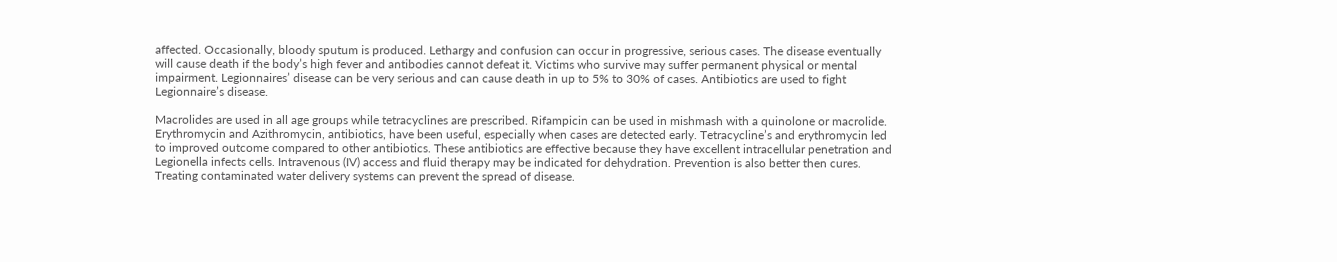affected. Occasionally, bloody sputum is produced. Lethargy and confusion can occur in progressive, serious cases. The disease eventually will cause death if the body’s high fever and antibodies cannot defeat it. Victims who survive may suffer permanent physical or mental impairment. Legionnaires’ disease can be very serious and can cause death in up to 5% to 30% of cases. Antibiotics are used to fight Legionnaire’s disease.

Macrolides are used in all age groups while tetracyclines are prescribed. Rifampicin can be used in mishmash with a quinolone or macrolide. Erythromycin and Azithromycin, antibiotics, have been useful, especially when cases are detected early. Tetracycline’s and erythromycin led to improved outcome compared to other antibiotics. These antibiotics are effective because they have excellent intracellular penetration and Legionella infects cells. Intravenous (IV) access and fluid therapy may be indicated for dehydration. Prevention is also better then cures. Treating contaminated water delivery systems can prevent the spread of disease.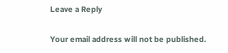Leave a Reply

Your email address will not be published.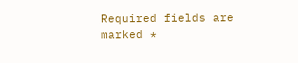Required fields are marked *